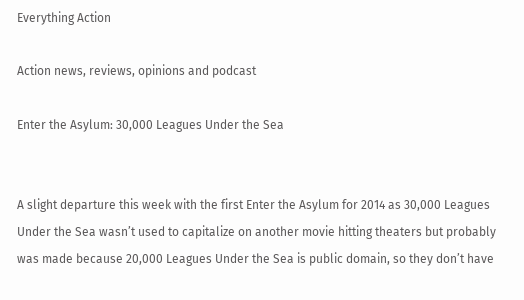Everything Action

Action news, reviews, opinions and podcast

Enter the Asylum: 30,000 Leagues Under the Sea


A slight departure this week with the first Enter the Asylum for 2014 as 30,000 Leagues Under the Sea wasn’t used to capitalize on another movie hitting theaters but probably was made because 20,000 Leagues Under the Sea is public domain, so they don’t have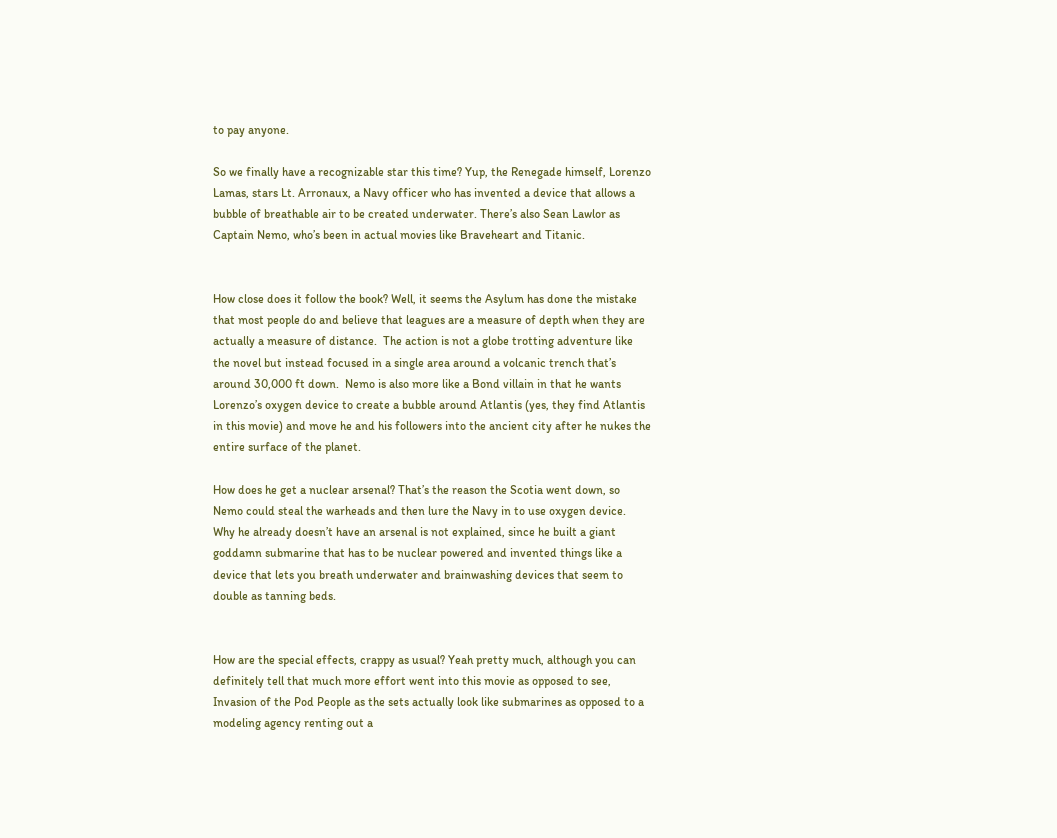to pay anyone.

So we finally have a recognizable star this time? Yup, the Renegade himself, Lorenzo Lamas, stars Lt. Arronaux, a Navy officer who has invented a device that allows a bubble of breathable air to be created underwater. There’s also Sean Lawlor as Captain Nemo, who’s been in actual movies like Braveheart and Titanic.


How close does it follow the book? Well, it seems the Asylum has done the mistake that most people do and believe that leagues are a measure of depth when they are actually a measure of distance.  The action is not a globe trotting adventure like the novel but instead focused in a single area around a volcanic trench that’s around 30,000 ft down.  Nemo is also more like a Bond villain in that he wants Lorenzo’s oxygen device to create a bubble around Atlantis (yes, they find Atlantis in this movie) and move he and his followers into the ancient city after he nukes the entire surface of the planet.

How does he get a nuclear arsenal? That’s the reason the Scotia went down, so Nemo could steal the warheads and then lure the Navy in to use oxygen device.  Why he already doesn’t have an arsenal is not explained, since he built a giant goddamn submarine that has to be nuclear powered and invented things like a device that lets you breath underwater and brainwashing devices that seem to double as tanning beds.


How are the special effects, crappy as usual? Yeah pretty much, although you can definitely tell that much more effort went into this movie as opposed to see, Invasion of the Pod People as the sets actually look like submarines as opposed to a modeling agency renting out a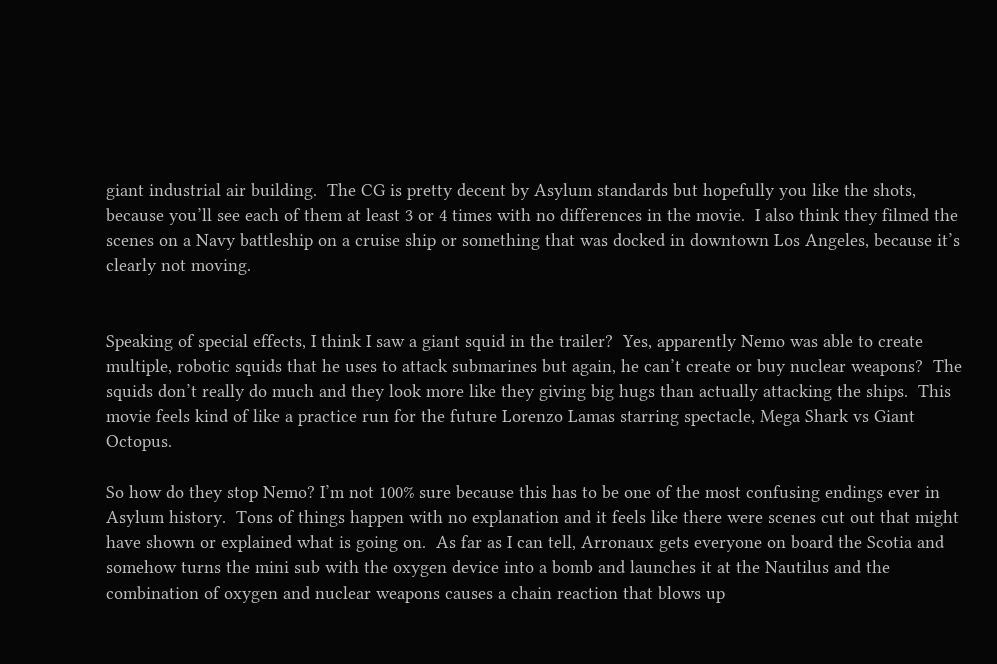giant industrial air building.  The CG is pretty decent by Asylum standards but hopefully you like the shots, because you’ll see each of them at least 3 or 4 times with no differences in the movie.  I also think they filmed the scenes on a Navy battleship on a cruise ship or something that was docked in downtown Los Angeles, because it’s clearly not moving.


Speaking of special effects, I think I saw a giant squid in the trailer?  Yes, apparently Nemo was able to create multiple, robotic squids that he uses to attack submarines but again, he can’t create or buy nuclear weapons?  The squids don’t really do much and they look more like they giving big hugs than actually attacking the ships.  This movie feels kind of like a practice run for the future Lorenzo Lamas starring spectacle, Mega Shark vs Giant Octopus.

So how do they stop Nemo? I’m not 100% sure because this has to be one of the most confusing endings ever in Asylum history.  Tons of things happen with no explanation and it feels like there were scenes cut out that might have shown or explained what is going on.  As far as I can tell, Arronaux gets everyone on board the Scotia and somehow turns the mini sub with the oxygen device into a bomb and launches it at the Nautilus and the combination of oxygen and nuclear weapons causes a chain reaction that blows up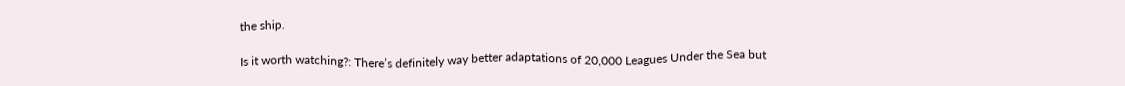the ship.

Is it worth watching?: There’s definitely way better adaptations of 20,000 Leagues Under the Sea but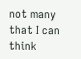not many that I can think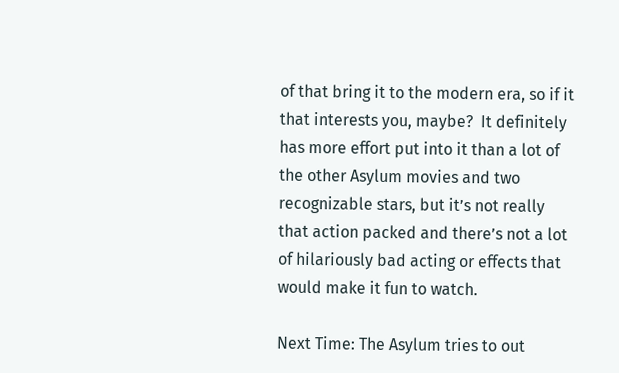of that bring it to the modern era, so if it that interests you, maybe?  It definitely has more effort put into it than a lot of the other Asylum movies and two recognizable stars, but it’s not really that action packed and there’s not a lot of hilariously bad acting or effects that would make it fun to watch.

Next Time: The Asylum tries to out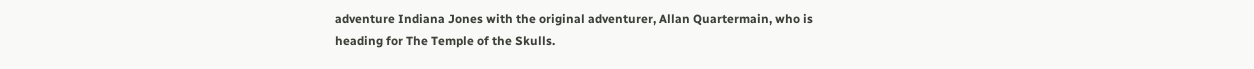adventure Indiana Jones with the original adventurer, Allan Quartermain, who is heading for The Temple of the Skulls.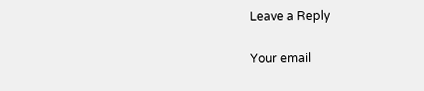Leave a Reply

Your email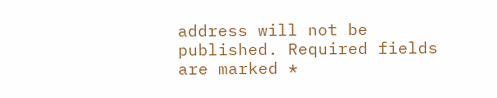address will not be published. Required fields are marked *